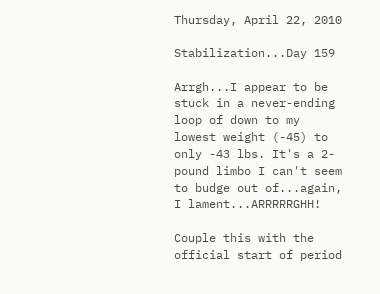Thursday, April 22, 2010

Stabilization...Day 159

Arrgh...I appear to be stuck in a never-ending loop of down to my lowest weight (-45) to only -43 lbs. It's a 2-pound limbo I can't seem to budge out of...again, I lament...ARRRRRGHH!

Couple this with the official start of period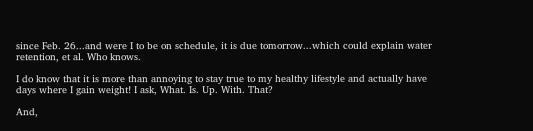since Feb. 26...and were I to be on schedule, it is due tomorrow...which could explain water retention, et al. Who knows.

I do know that it is more than annoying to stay true to my healthy lifestyle and actually have days where I gain weight! I ask, What. Is. Up. With. That?

And,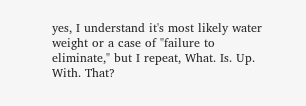yes, I understand it's most likely water weight or a case of "failure to eliminate," but I repeat, What. Is. Up. With. That?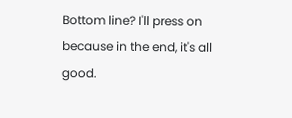Bottom line? I'll press on because in the end, it's all good.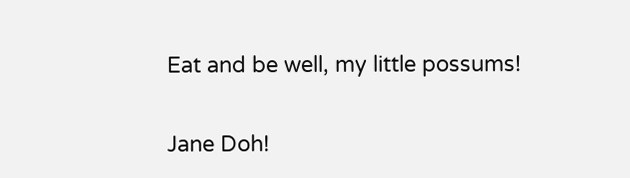Eat and be well, my little possums!

Jane Doh!